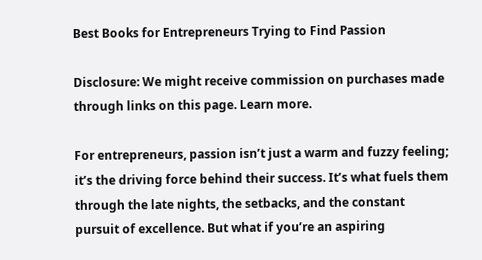Best Books for Entrepreneurs Trying to Find Passion

Disclosure: We might receive commission on purchases made through links on this page. Learn more.

For entrepreneurs, passion isn’t just a warm and fuzzy feeling; it’s the driving force behind their success. It’s what fuels them through the late nights, the setbacks, and the constant pursuit of excellence. But what if you’re an aspiring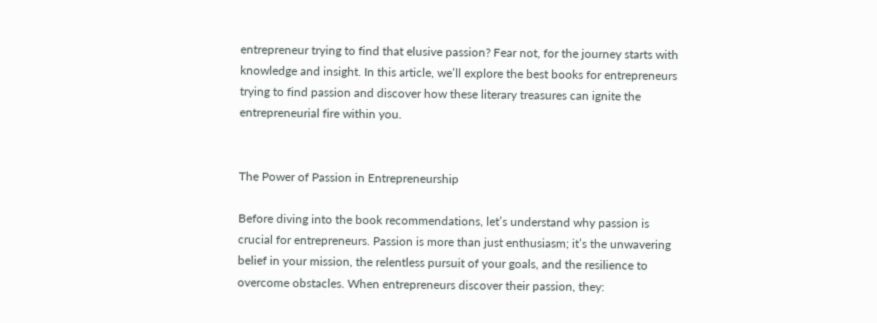entrepreneur trying to find that elusive passion? Fear not, for the journey starts with knowledge and insight. In this article, we’ll explore the best books for entrepreneurs trying to find passion and discover how these literary treasures can ignite the entrepreneurial fire within you.


The Power of Passion in Entrepreneurship

Before diving into the book recommendations, let’s understand why passion is crucial for entrepreneurs. Passion is more than just enthusiasm; it’s the unwavering belief in your mission, the relentless pursuit of your goals, and the resilience to overcome obstacles. When entrepreneurs discover their passion, they: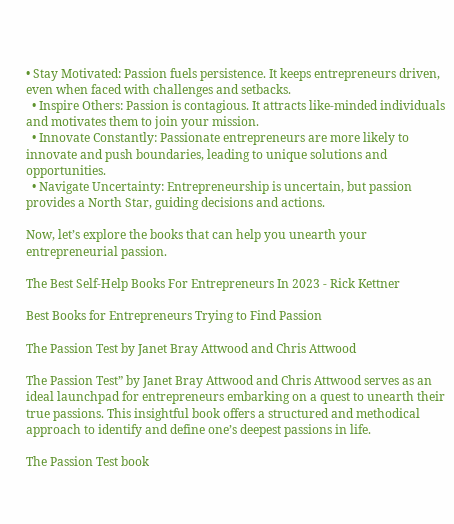• Stay Motivated: Passion fuels persistence. It keeps entrepreneurs driven, even when faced with challenges and setbacks.
  • Inspire Others: Passion is contagious. It attracts like-minded individuals and motivates them to join your mission.
  • Innovate Constantly: Passionate entrepreneurs are more likely to innovate and push boundaries, leading to unique solutions and opportunities.
  • Navigate Uncertainty: Entrepreneurship is uncertain, but passion provides a North Star, guiding decisions and actions.

Now, let’s explore the books that can help you unearth your entrepreneurial passion.

The Best Self-Help Books For Entrepreneurs In 2023 - Rick Kettner

Best Books for Entrepreneurs Trying to Find Passion

The Passion Test by Janet Bray Attwood and Chris Attwood

The Passion Test” by Janet Bray Attwood and Chris Attwood serves as an ideal launchpad for entrepreneurs embarking on a quest to unearth their true passions. This insightful book offers a structured and methodical approach to identify and define one’s deepest passions in life.

The Passion Test book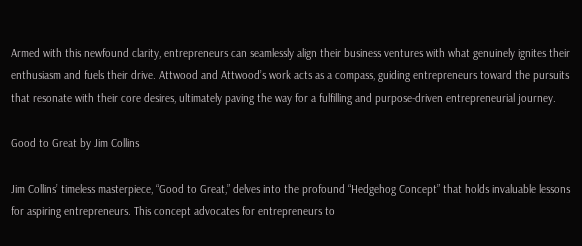Armed with this newfound clarity, entrepreneurs can seamlessly align their business ventures with what genuinely ignites their enthusiasm and fuels their drive. Attwood and Attwood’s work acts as a compass, guiding entrepreneurs toward the pursuits that resonate with their core desires, ultimately paving the way for a fulfilling and purpose-driven entrepreneurial journey.

Good to Great by Jim Collins

Jim Collins’ timeless masterpiece, “Good to Great,” delves into the profound “Hedgehog Concept” that holds invaluable lessons for aspiring entrepreneurs. This concept advocates for entrepreneurs to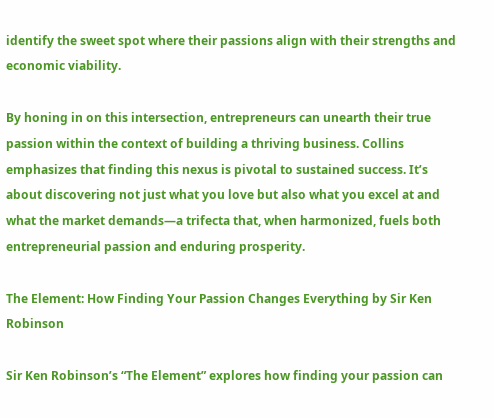identify the sweet spot where their passions align with their strengths and economic viability.

By honing in on this intersection, entrepreneurs can unearth their true passion within the context of building a thriving business. Collins emphasizes that finding this nexus is pivotal to sustained success. It’s about discovering not just what you love but also what you excel at and what the market demands—a trifecta that, when harmonized, fuels both entrepreneurial passion and enduring prosperity.

The Element: How Finding Your Passion Changes Everything by Sir Ken Robinson

Sir Ken Robinson’s “The Element” explores how finding your passion can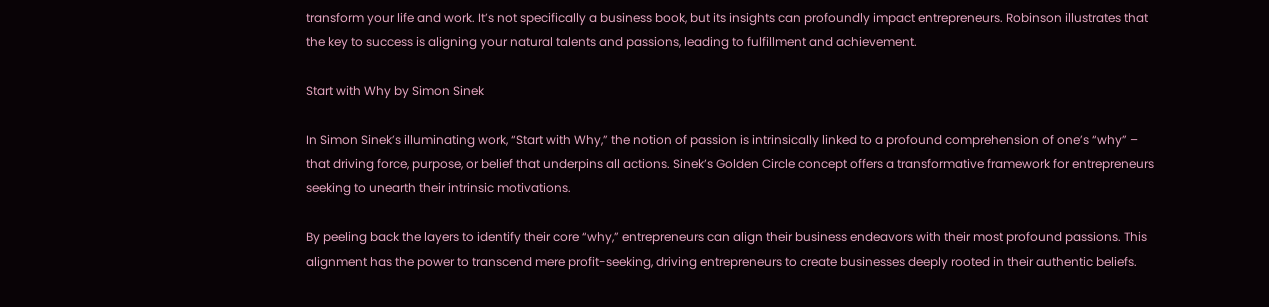transform your life and work. It’s not specifically a business book, but its insights can profoundly impact entrepreneurs. Robinson illustrates that the key to success is aligning your natural talents and passions, leading to fulfillment and achievement.

Start with Why by Simon Sinek

In Simon Sinek’s illuminating work, “Start with Why,” the notion of passion is intrinsically linked to a profound comprehension of one’s “why” – that driving force, purpose, or belief that underpins all actions. Sinek’s Golden Circle concept offers a transformative framework for entrepreneurs seeking to unearth their intrinsic motivations.

By peeling back the layers to identify their core “why,” entrepreneurs can align their business endeavors with their most profound passions. This alignment has the power to transcend mere profit-seeking, driving entrepreneurs to create businesses deeply rooted in their authentic beliefs.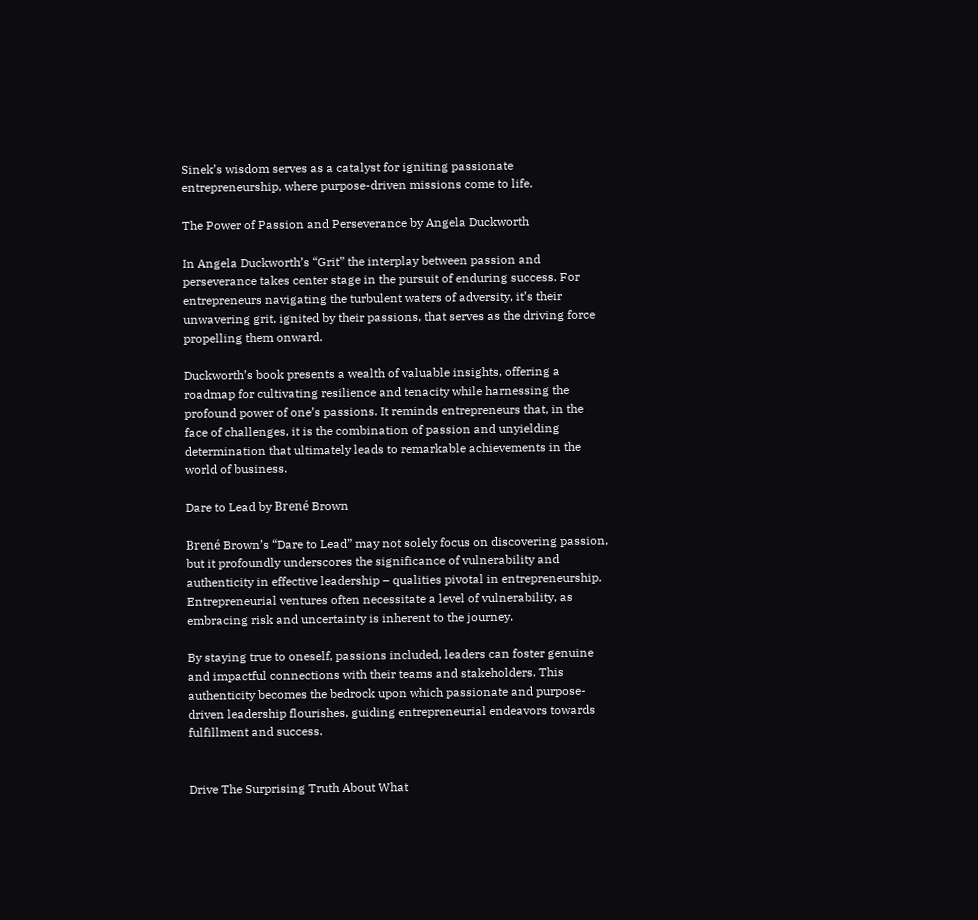Sinek’s wisdom serves as a catalyst for igniting passionate entrepreneurship, where purpose-driven missions come to life.

The Power of Passion and Perseverance by Angela Duckworth

In Angela Duckworth’s “Grit” the interplay between passion and perseverance takes center stage in the pursuit of enduring success. For entrepreneurs navigating the turbulent waters of adversity, it’s their unwavering grit, ignited by their passions, that serves as the driving force propelling them onward.

Duckworth’s book presents a wealth of valuable insights, offering a roadmap for cultivating resilience and tenacity while harnessing the profound power of one’s passions. It reminds entrepreneurs that, in the face of challenges, it is the combination of passion and unyielding determination that ultimately leads to remarkable achievements in the world of business.

Dare to Lead by Brené Brown

Brené Brown’s “Dare to Lead” may not solely focus on discovering passion, but it profoundly underscores the significance of vulnerability and authenticity in effective leadership – qualities pivotal in entrepreneurship. Entrepreneurial ventures often necessitate a level of vulnerability, as embracing risk and uncertainty is inherent to the journey.

By staying true to oneself, passions included, leaders can foster genuine and impactful connections with their teams and stakeholders. This authenticity becomes the bedrock upon which passionate and purpose-driven leadership flourishes, guiding entrepreneurial endeavors towards fulfillment and success.


Drive The Surprising Truth About What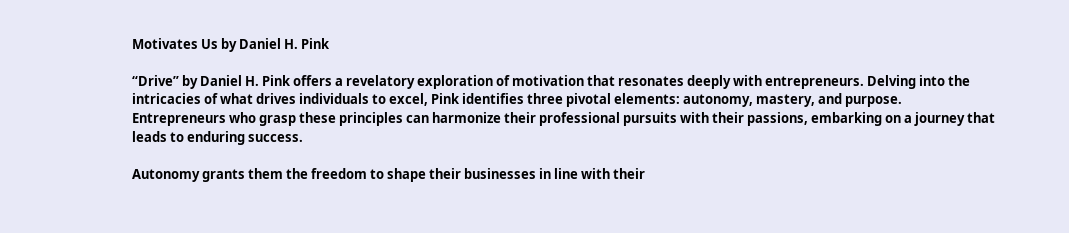Motivates Us by Daniel H. Pink

“Drive” by Daniel H. Pink offers a revelatory exploration of motivation that resonates deeply with entrepreneurs. Delving into the intricacies of what drives individuals to excel, Pink identifies three pivotal elements: autonomy, mastery, and purpose. Entrepreneurs who grasp these principles can harmonize their professional pursuits with their passions, embarking on a journey that leads to enduring success.

Autonomy grants them the freedom to shape their businesses in line with their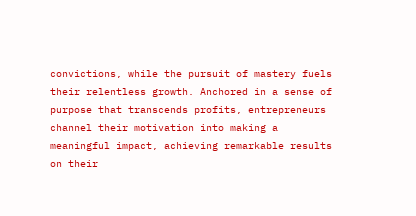convictions, while the pursuit of mastery fuels their relentless growth. Anchored in a sense of purpose that transcends profits, entrepreneurs channel their motivation into making a meaningful impact, achieving remarkable results on their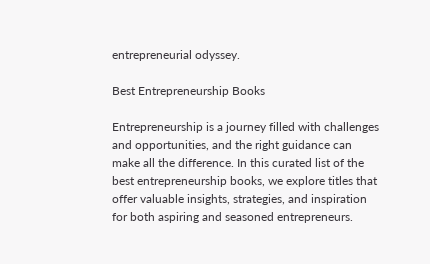entrepreneurial odyssey.

Best Entrepreneurship Books

Entrepreneurship is a journey filled with challenges and opportunities, and the right guidance can make all the difference. In this curated list of the best entrepreneurship books, we explore titles that offer valuable insights, strategies, and inspiration for both aspiring and seasoned entrepreneurs.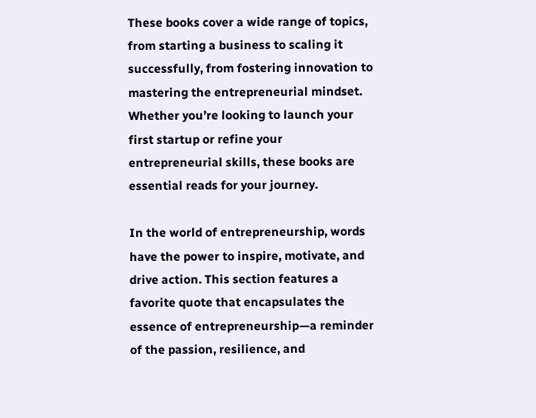These books cover a wide range of topics, from starting a business to scaling it successfully, from fostering innovation to mastering the entrepreneurial mindset. Whether you’re looking to launch your first startup or refine your entrepreneurial skills, these books are essential reads for your journey.

In the world of entrepreneurship, words have the power to inspire, motivate, and drive action. This section features a favorite quote that encapsulates the essence of entrepreneurship—a reminder of the passion, resilience, and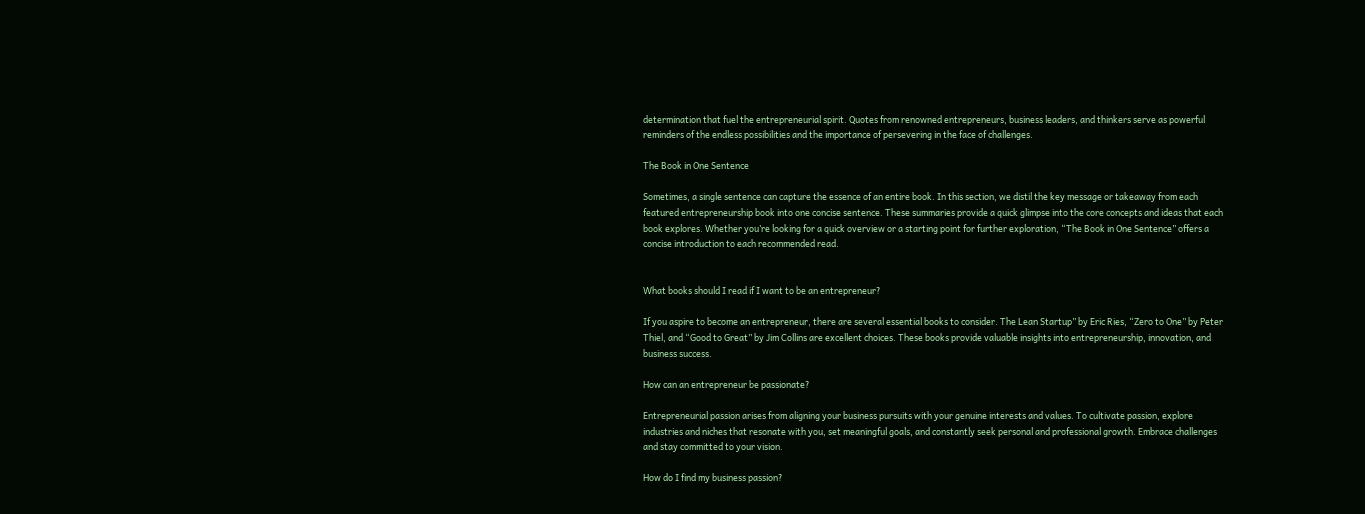determination that fuel the entrepreneurial spirit. Quotes from renowned entrepreneurs, business leaders, and thinkers serve as powerful reminders of the endless possibilities and the importance of persevering in the face of challenges.

The Book in One Sentence

Sometimes, a single sentence can capture the essence of an entire book. In this section, we distil the key message or takeaway from each featured entrepreneurship book into one concise sentence. These summaries provide a quick glimpse into the core concepts and ideas that each book explores. Whether you’re looking for a quick overview or a starting point for further exploration, “The Book in One Sentence” offers a concise introduction to each recommended read.


What books should I read if I want to be an entrepreneur?

If you aspire to become an entrepreneur, there are several essential books to consider. The Lean Startup” by Eric Ries, “Zero to One” by Peter Thiel, and “Good to Great” by Jim Collins are excellent choices. These books provide valuable insights into entrepreneurship, innovation, and business success.

How can an entrepreneur be passionate?

Entrepreneurial passion arises from aligning your business pursuits with your genuine interests and values. To cultivate passion, explore industries and niches that resonate with you, set meaningful goals, and constantly seek personal and professional growth. Embrace challenges and stay committed to your vision.

How do I find my business passion?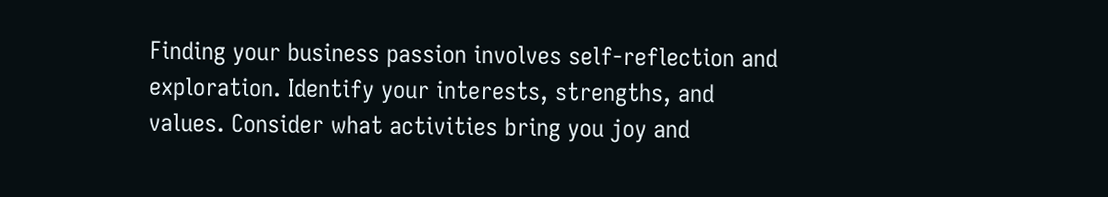Finding your business passion involves self-reflection and exploration. Identify your interests, strengths, and values. Consider what activities bring you joy and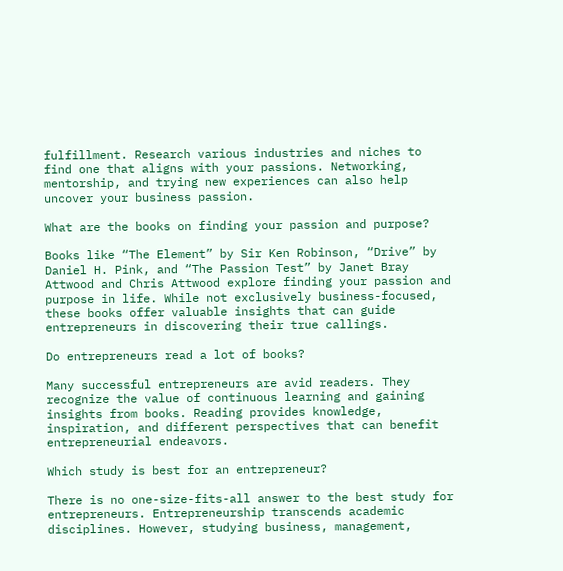fulfillment. Research various industries and niches to find one that aligns with your passions. Networking, mentorship, and trying new experiences can also help uncover your business passion.

What are the books on finding your passion and purpose?

Books like “The Element” by Sir Ken Robinson, “Drive” by Daniel H. Pink, and “The Passion Test” by Janet Bray Attwood and Chris Attwood explore finding your passion and purpose in life. While not exclusively business-focused, these books offer valuable insights that can guide entrepreneurs in discovering their true callings.

Do entrepreneurs read a lot of books?

Many successful entrepreneurs are avid readers. They recognize the value of continuous learning and gaining insights from books. Reading provides knowledge, inspiration, and different perspectives that can benefit entrepreneurial endeavors.

Which study is best for an entrepreneur?

There is no one-size-fits-all answer to the best study for entrepreneurs. Entrepreneurship transcends academic disciplines. However, studying business, management,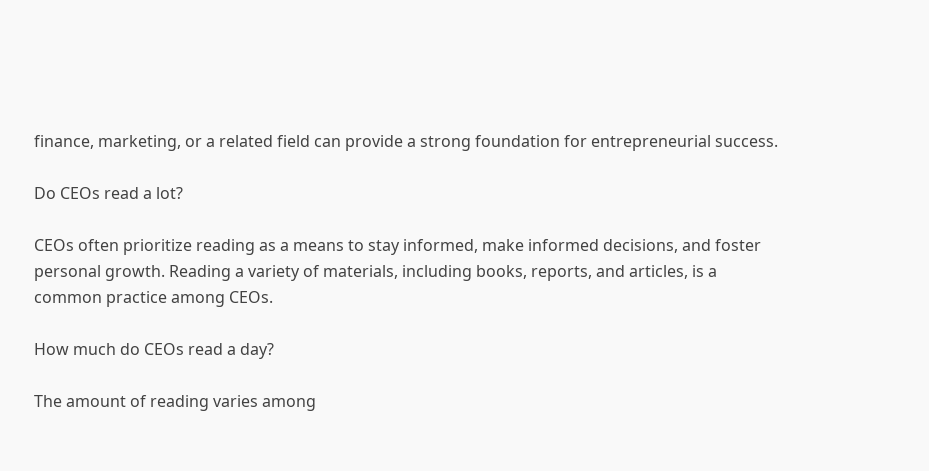finance, marketing, or a related field can provide a strong foundation for entrepreneurial success.

Do CEOs read a lot?

CEOs often prioritize reading as a means to stay informed, make informed decisions, and foster personal growth. Reading a variety of materials, including books, reports, and articles, is a common practice among CEOs.

How much do CEOs read a day?

The amount of reading varies among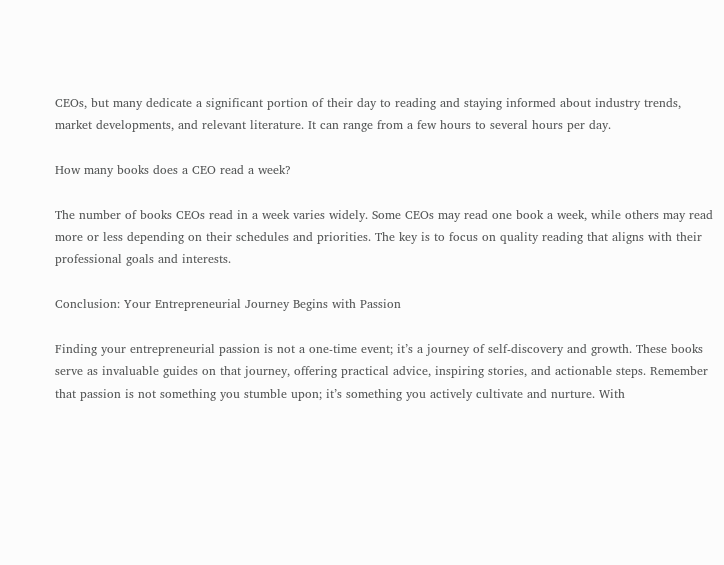CEOs, but many dedicate a significant portion of their day to reading and staying informed about industry trends, market developments, and relevant literature. It can range from a few hours to several hours per day.

How many books does a CEO read a week?

The number of books CEOs read in a week varies widely. Some CEOs may read one book a week, while others may read more or less depending on their schedules and priorities. The key is to focus on quality reading that aligns with their professional goals and interests.

Conclusion: Your Entrepreneurial Journey Begins with Passion

Finding your entrepreneurial passion is not a one-time event; it’s a journey of self-discovery and growth. These books serve as invaluable guides on that journey, offering practical advice, inspiring stories, and actionable steps. Remember that passion is not something you stumble upon; it’s something you actively cultivate and nurture. With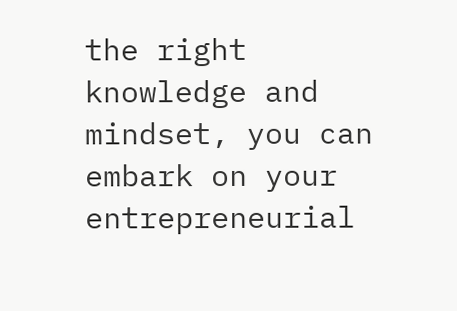the right knowledge and mindset, you can embark on your entrepreneurial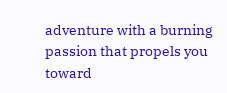adventure with a burning passion that propels you toward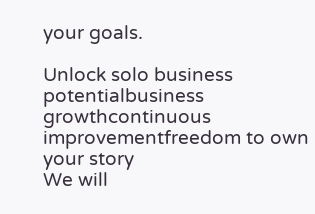your goals.

Unlock solo business potentialbusiness growthcontinuous improvementfreedom to own your story
We will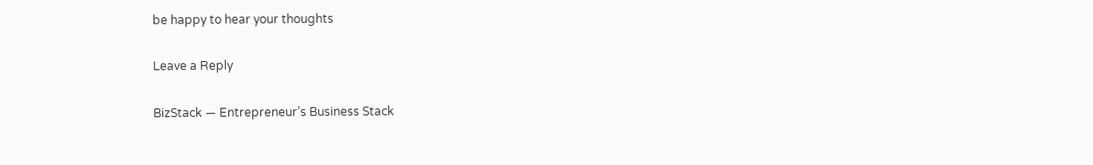be happy to hear your thoughts

Leave a Reply

BizStack — Entrepreneur’s Business Stack